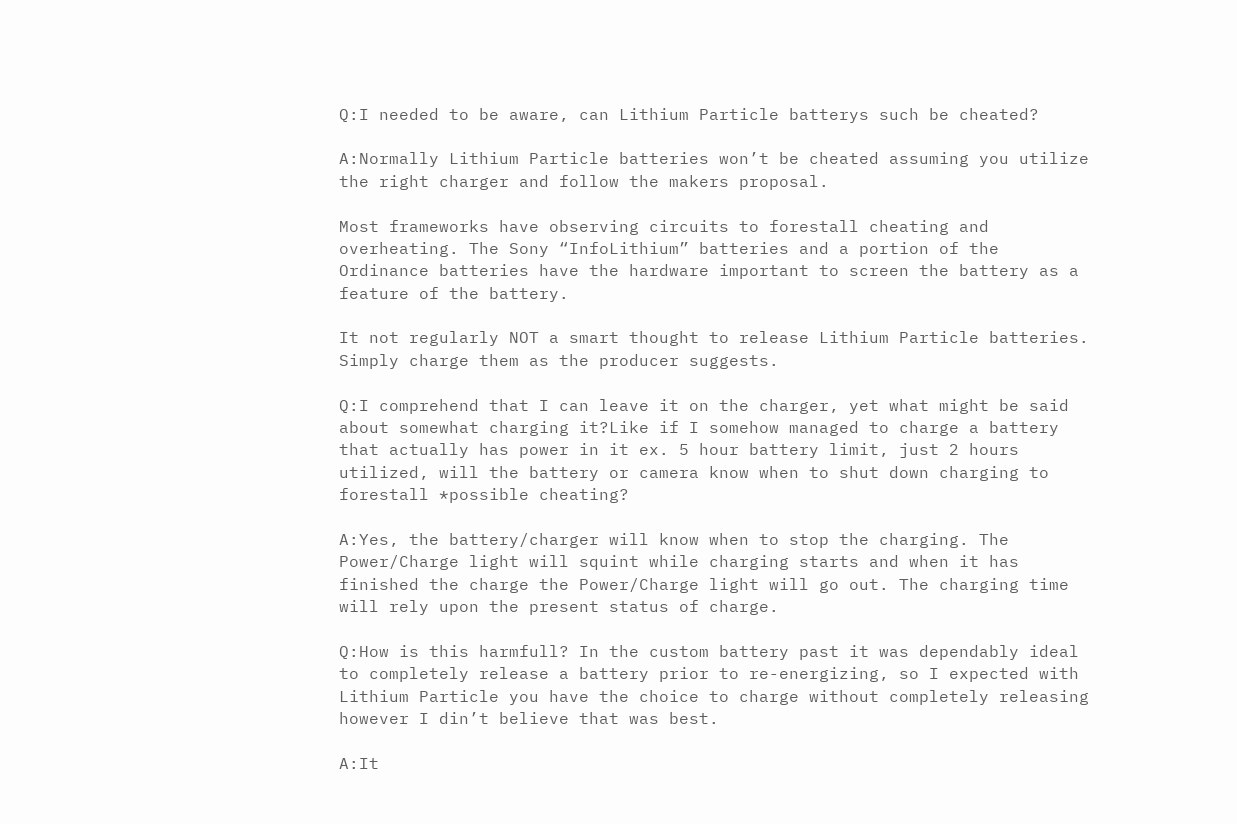Q:I needed to be aware, can Lithium Particle batterys such be cheated?

A:Normally Lithium Particle batteries won’t be cheated assuming you utilize the right charger and follow the makers proposal.

Most frameworks have observing circuits to forestall cheating and overheating. The Sony “InfoLithium” batteries and a portion of the Ordinance batteries have the hardware important to screen the battery as a feature of the battery.

It not regularly NOT a smart thought to release Lithium Particle batteries. Simply charge them as the producer suggests.

Q:I comprehend that I can leave it on the charger, yet what might be said about somewhat charging it?Like if I somehow managed to charge a battery that actually has power in it ex. 5 hour battery limit, just 2 hours utilized, will the battery or camera know when to shut down charging to forestall *possible cheating?

A:Yes, the battery/charger will know when to stop the charging. The Power/Charge light will squint while charging starts and when it has finished the charge the Power/Charge light will go out. The charging time will rely upon the present status of charge.

Q:How is this harmfull? In the custom battery past it was dependably ideal to completely release a battery prior to re-energizing, so I expected with Lithium Particle you have the choice to charge without completely releasing however I din’t believe that was best.

A:It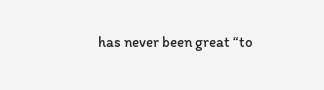has never been great “to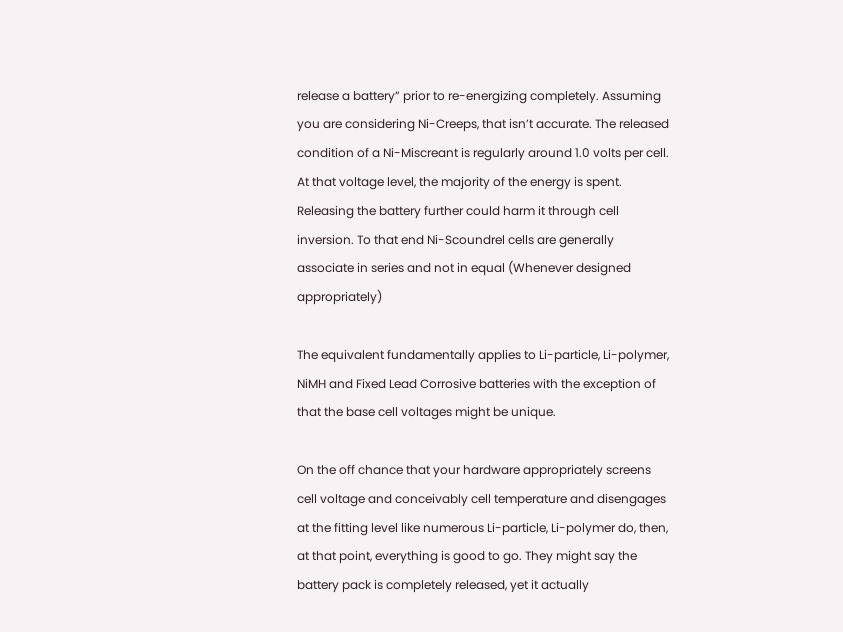release a battery” prior to re-energizing completely. Assuming you are considering Ni-Creeps, that isn’t accurate. The released condition of a Ni-Miscreant is regularly around 1.0 volts per cell. At that voltage level, the majority of the energy is spent. Releasing the battery further could harm it through cell inversion. To that end Ni-Scoundrel cells are generally associate in series and not in equal (Whenever designed appropriately)

The equivalent fundamentally applies to Li-particle, Li-polymer, NiMH and Fixed Lead Corrosive batteries with the exception of that the base cell voltages might be unique.

On the off chance that your hardware appropriately screens cell voltage and conceivably cell temperature and disengages at the fitting level like numerous Li-particle, Li-polymer do, then, at that point, everything is good to go. They might say the battery pack is completely released, yet it actually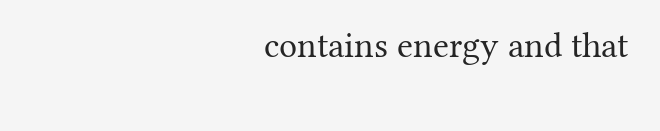contains energy and that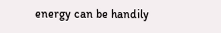energy can be handily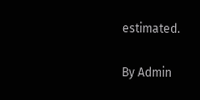estimated.

By Admin